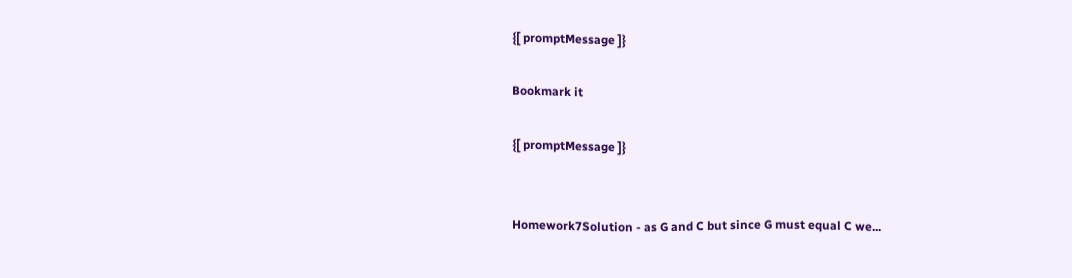{[ promptMessage ]}

Bookmark it

{[ promptMessage ]}


Homework7Solution - as G and C but since G must equal C we...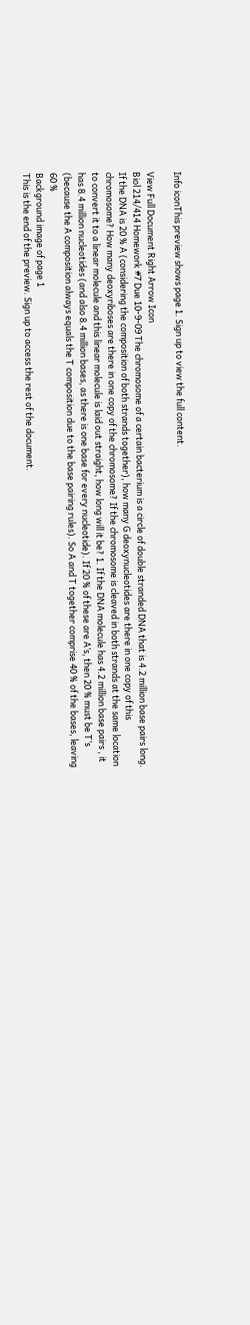Info iconThis preview shows page 1. Sign up to view the full content.

View Full Document Right Arrow Icon
Biol 214/414 Homework #7 Due 10-9-09 The chromosome of a certain bacterium is a circle of double stranded DNA that is 4.2 million base pairs long. If the DNA is 20 % A (considering the composition of both strands together), how many G deoxynucleotides are there in one copy of this chromosome? How many deoxyriboses are there in one copy of the chromosome? If the chromosome is cleaved in both strands at the same location to convert it to a linear molecule and this linear molecule is laid out straight, how long will it be? 1. If the DNA molecule has 4.2 million base pairs , it has 8.4 million nucleotides (and also 8.4 million bases, as there is one base for every nucleotide). If 20 % of these are A’s, then 20 % must be T’s (because the A composition always equals the T composition due to the base pairing rules). So A and T together comprise 40 % of the bases, leaving 60 %
Background image of page 1
This is the end of the preview. Sign up to access the rest of the document.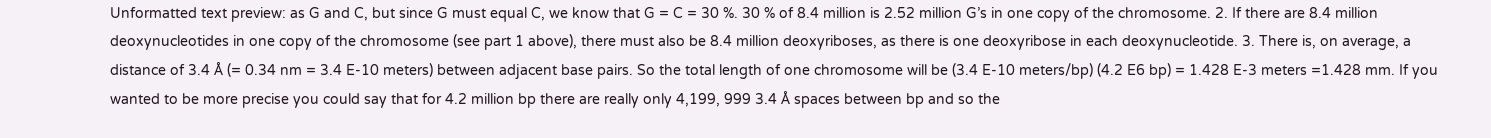Unformatted text preview: as G and C, but since G must equal C, we know that G = C = 30 %. 30 % of 8.4 million is 2.52 million G’s in one copy of the chromosome. 2. If there are 8.4 million deoxynucleotides in one copy of the chromosome (see part 1 above), there must also be 8.4 million deoxyriboses, as there is one deoxyribose in each deoxynucleotide. 3. There is, on average, a distance of 3.4 Å (= 0.34 nm = 3.4 E-10 meters) between adjacent base pairs. So the total length of one chromosome will be (3.4 E-10 meters/bp) (4.2 E6 bp) = 1.428 E-3 meters =1.428 mm. If you wanted to be more precise you could say that for 4.2 million bp there are really only 4,199, 999 3.4 Å spaces between bp and so the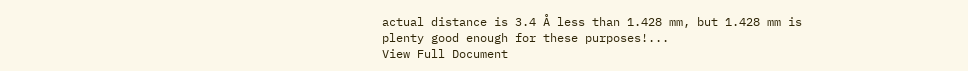actual distance is 3.4 Å less than 1.428 mm, but 1.428 mm is plenty good enough for these purposes!...
View Full Document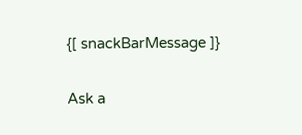{[ snackBarMessage ]}

Ask a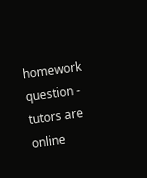homework question - tutors are online